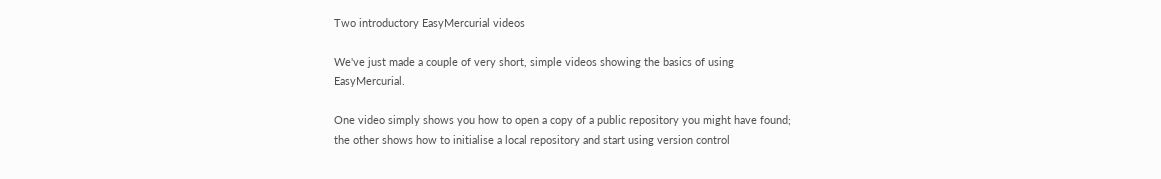Two introductory EasyMercurial videos

We've just made a couple of very short, simple videos showing the basics of using EasyMercurial.

One video simply shows you how to open a copy of a public repository you might have found; the other shows how to initialise a local repository and start using version control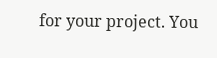for your project. You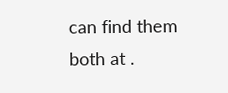can find them both at .